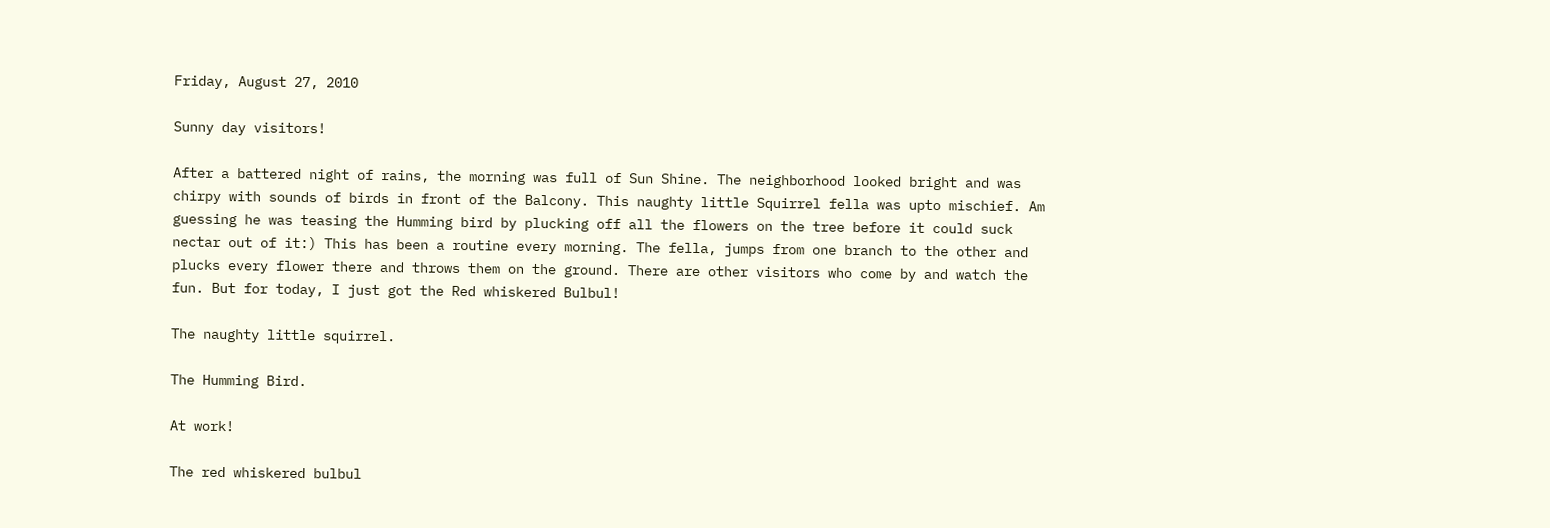Friday, August 27, 2010

Sunny day visitors!

After a battered night of rains, the morning was full of Sun Shine. The neighborhood looked bright and was chirpy with sounds of birds in front of the Balcony. This naughty little Squirrel fella was upto mischief. Am guessing he was teasing the Humming bird by plucking off all the flowers on the tree before it could suck nectar out of it:) This has been a routine every morning. The fella, jumps from one branch to the other and plucks every flower there and throws them on the ground. There are other visitors who come by and watch the fun. But for today, I just got the Red whiskered Bulbul!

The naughty little squirrel.

The Humming Bird.

At work!

The red whiskered bulbul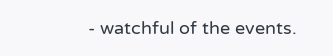- watchful of the events.